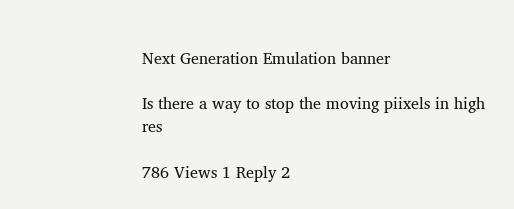Next Generation Emulation banner

Is there a way to stop the moving piixels in high res

786 Views 1 Reply 2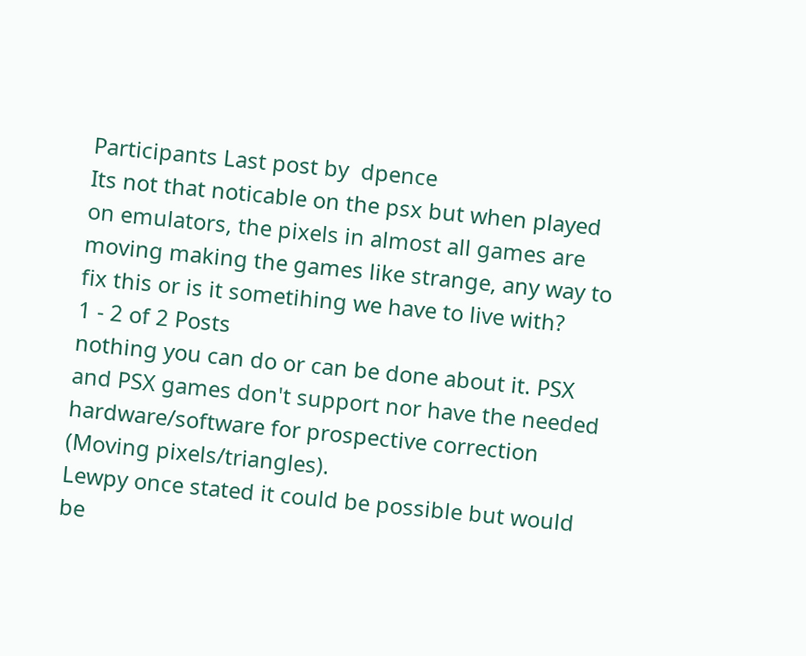Participants Last post by  dpence
Its not that noticable on the psx but when played on emulators, the pixels in almost all games are moving making the games like strange, any way to fix this or is it sometihing we have to live with?
1 - 2 of 2 Posts
nothing you can do or can be done about it. PSX and PSX games don't support nor have the needed hardware/software for prospective correction (Moving pixels/triangles).
Lewpy once stated it could be possible but would be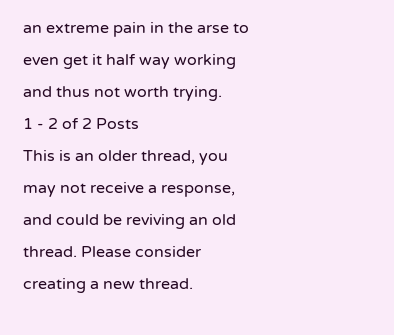an extreme pain in the arse to even get it half way working and thus not worth trying.
1 - 2 of 2 Posts
This is an older thread, you may not receive a response, and could be reviving an old thread. Please consider creating a new thread.